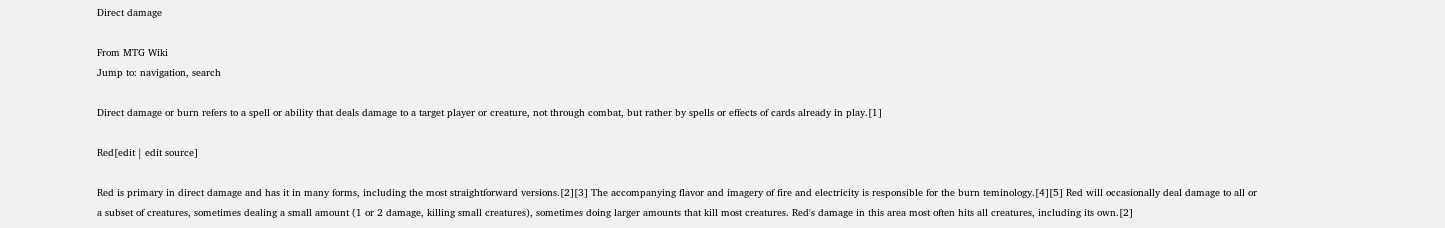Direct damage

From MTG Wiki
Jump to: navigation, search

Direct damage or burn refers to a spell or ability that deals damage to a target player or creature, not through combat, but rather by spells or effects of cards already in play.[1]

Red[edit | edit source]

Red is primary in direct damage and has it in many forms, including the most straightforward versions.[2][3] The accompanying flavor and imagery of fire and electricity is responsible for the burn teminology.[4][5] Red will occasionally deal damage to all or a subset of creatures, sometimes dealing a small amount (1 or 2 damage, killing small creatures), sometimes doing larger amounts that kill most creatures. Red's damage in this area most often hits all creatures, including its own.[2]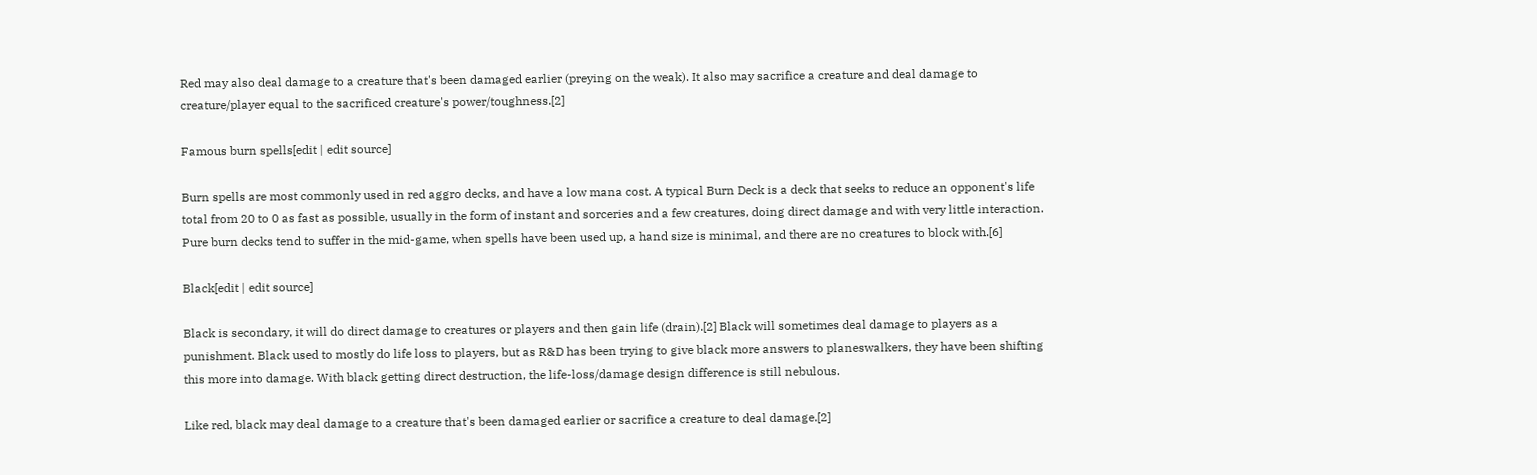Red may also deal damage to a creature that's been damaged earlier (preying on the weak). It also may sacrifice a creature and deal damage to creature/player equal to the sacrificed creature's power/toughness.[2]

Famous burn spells[edit | edit source]

Burn spells are most commonly used in red aggro decks, and have a low mana cost. A typical Burn Deck is a deck that seeks to reduce an opponent's life total from 20 to 0 as fast as possible, usually in the form of instant and sorceries and a few creatures, doing direct damage and with very little interaction. Pure burn decks tend to suffer in the mid-game, when spells have been used up, a hand size is minimal, and there are no creatures to block with.[6]

Black[edit | edit source]

Black is secondary, it will do direct damage to creatures or players and then gain life (drain).[2] Black will sometimes deal damage to players as a punishment. Black used to mostly do life loss to players, but as R&D has been trying to give black more answers to planeswalkers, they have been shifting this more into damage. With black getting direct destruction, the life-loss/damage design difference is still nebulous.

Like red, black may deal damage to a creature that's been damaged earlier or sacrifice a creature to deal damage.[2]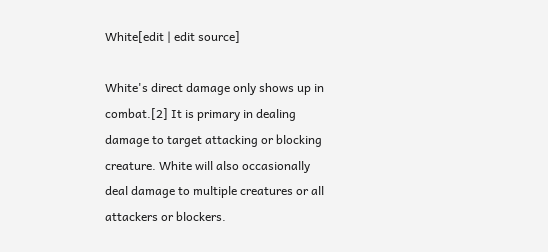White[edit | edit source]

White's direct damage only shows up in combat.[2] It is primary in dealing damage to target attacking or blocking creature. White will also occasionally deal damage to multiple creatures or all attackers or blockers.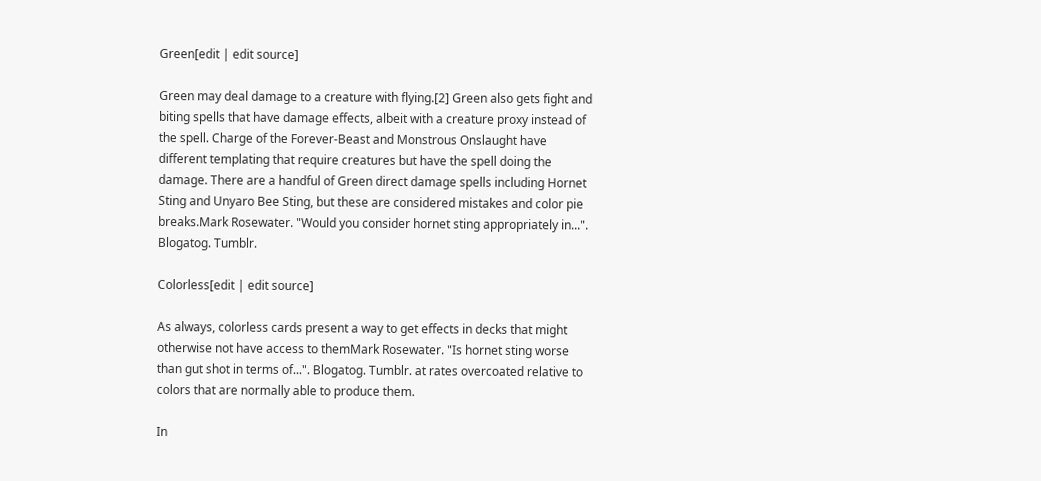Green[edit | edit source]

Green may deal damage to a creature with flying.[2] Green also gets fight and biting spells that have damage effects, albeit with a creature proxy instead of the spell. Charge of the Forever-Beast and Monstrous Onslaught have different templating that require creatures but have the spell doing the damage. There are a handful of Green direct damage spells including Hornet Sting and Unyaro Bee Sting, but these are considered mistakes and color pie breaks.Mark Rosewater. "Would you consider hornet sting appropriately in...". Blogatog. Tumblr.

Colorless[edit | edit source]

As always, colorless cards present a way to get effects in decks that might otherwise not have access to themMark Rosewater. "Is hornet sting worse than gut shot in terms of...". Blogatog. Tumblr. at rates overcoated relative to colors that are normally able to produce them.

In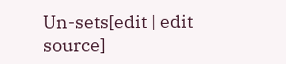Un-sets[edit | edit source]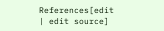References[edit | edit source]